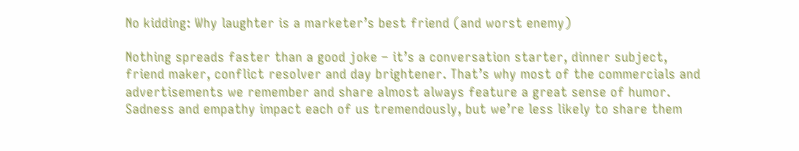No kidding: Why laughter is a marketer’s best friend (and worst enemy)

Nothing spreads faster than a good joke – it’s a conversation starter, dinner subject, friend maker, conflict resolver and day brightener. That’s why most of the commercials and advertisements we remember and share almost always feature a great sense of humor. Sadness and empathy impact each of us tremendously, but we’re less likely to share them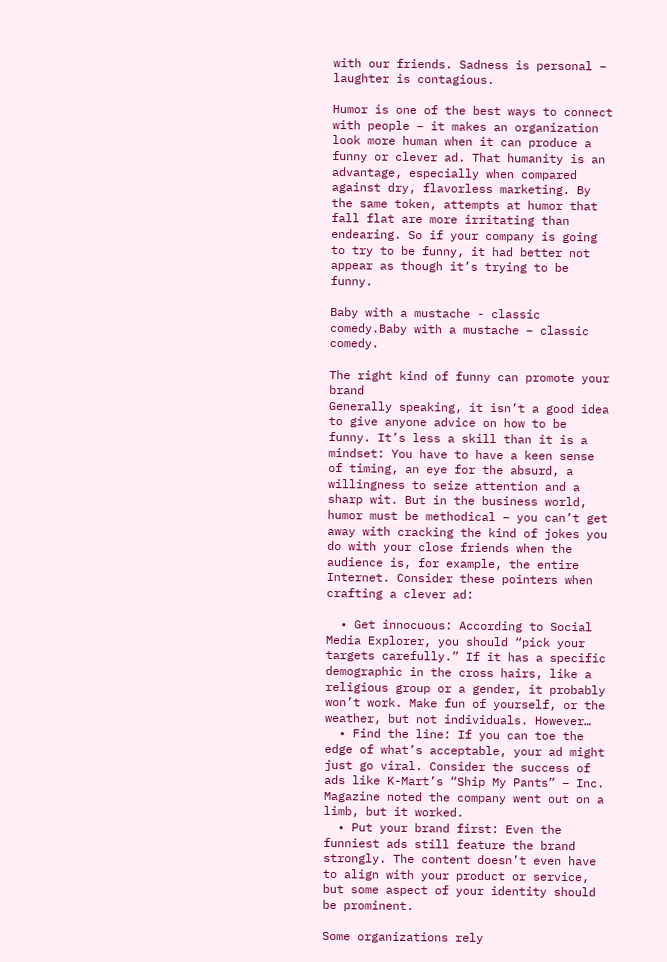with our friends. Sadness is personal – laughter is contagious.

Humor is one of the best ways to connect with people – it makes an organization look more human when it can produce a funny or clever ad. That humanity is an advantage, especially when compared against dry, flavorless marketing. By the same token, attempts at humor that fall flat are more irritating than endearing. So if your company is going to try to be funny, it had better not appear as though it’s trying to be funny.

Baby with a mustache - classic comedy.Baby with a mustache – classic comedy.

The right kind of funny can promote your brand
Generally speaking, it isn’t a good idea to give anyone advice on how to be funny. It’s less a skill than it is a mindset: You have to have a keen sense of timing, an eye for the absurd, a willingness to seize attention and a sharp wit. But in the business world, humor must be methodical – you can’t get away with cracking the kind of jokes you do with your close friends when the audience is, for example, the entire Internet. Consider these pointers when crafting a clever ad:

  • Get innocuous: According to Social Media Explorer, you should “pick your targets carefully.” If it has a specific demographic in the cross hairs, like a religious group or a gender, it probably won’t work. Make fun of yourself, or the weather, but not individuals. However…
  • Find the line: If you can toe the edge of what’s acceptable, your ad might just go viral. Consider the success of ads like K-Mart’s “Ship My Pants” – Inc. Magazine noted the company went out on a limb, but it worked.
  • Put your brand first: Even the funniest ads still feature the brand strongly. The content doesn’t even have to align with your product or service, but some aspect of your identity should be prominent.

Some organizations rely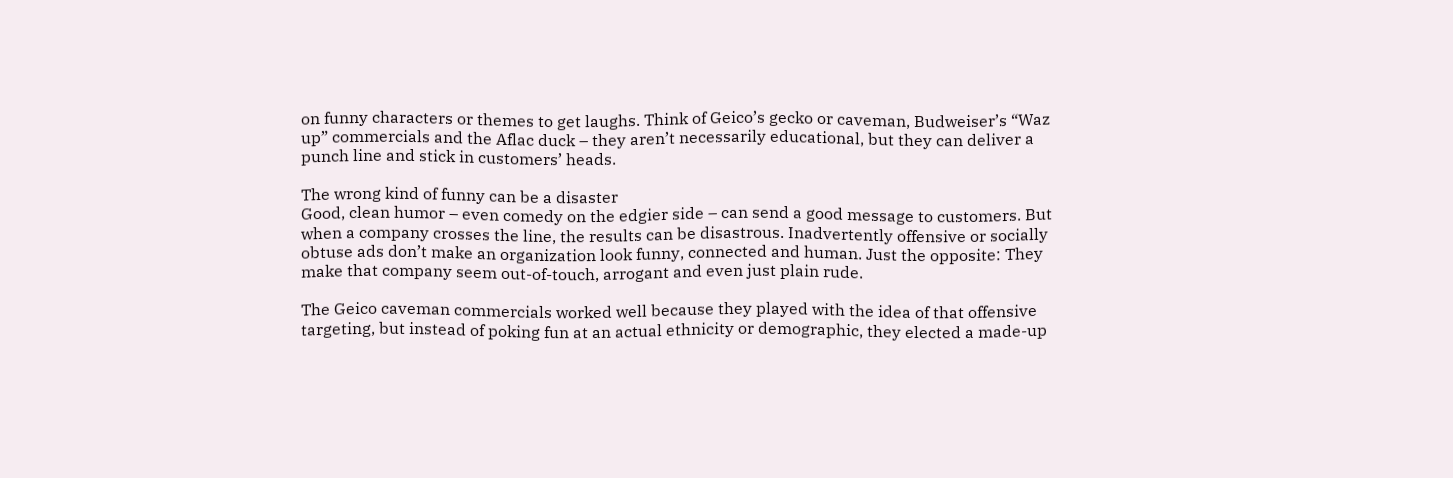on funny characters or themes to get laughs. Think of Geico’s gecko or caveman, Budweiser’s “Waz up” commercials and the Aflac duck – they aren’t necessarily educational, but they can deliver a punch line and stick in customers’ heads.

The wrong kind of funny can be a disaster
Good, clean humor – even comedy on the edgier side – can send a good message to customers. But when a company crosses the line, the results can be disastrous. Inadvertently offensive or socially obtuse ads don’t make an organization look funny, connected and human. Just the opposite: They make that company seem out-of-touch, arrogant and even just plain rude.

The Geico caveman commercials worked well because they played with the idea of that offensive targeting, but instead of poking fun at an actual ethnicity or demographic, they elected a made-up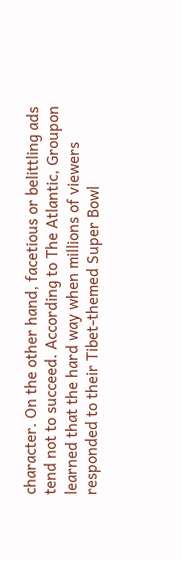character. On the other hand, facetious or belittling ads tend not to succeed. According to The Atlantic, Groupon learned that the hard way when millions of viewers responded to their Tibet-themed Super Bowl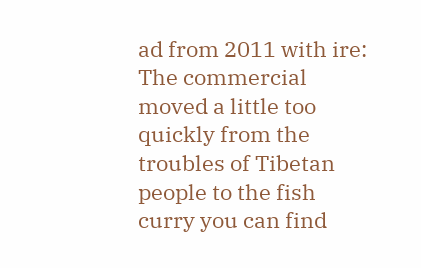ad from 2011 with ire: The commercial moved a little too quickly from the troubles of Tibetan people to the fish curry you can find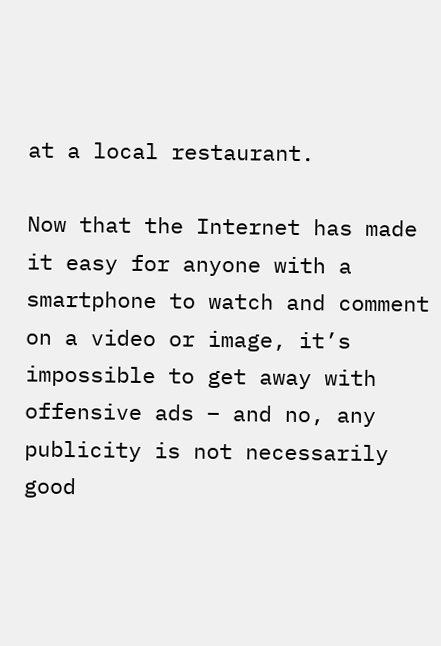at a local restaurant.

Now that the Internet has made it easy for anyone with a smartphone to watch and comment on a video or image, it’s impossible to get away with offensive ads – and no, any publicity is not necessarily good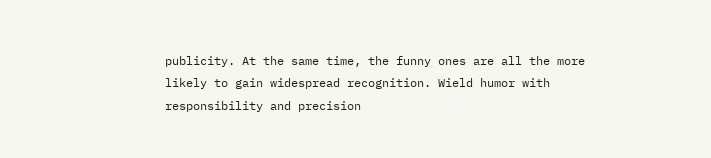publicity. At the same time, the funny ones are all the more likely to gain widespread recognition. Wield humor with responsibility and precision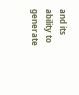and its ability to generate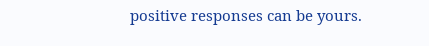positive responses can be yours.